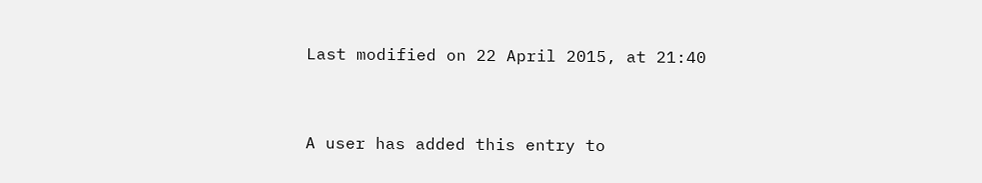Last modified on 22 April 2015, at 21:40



A user has added this entry to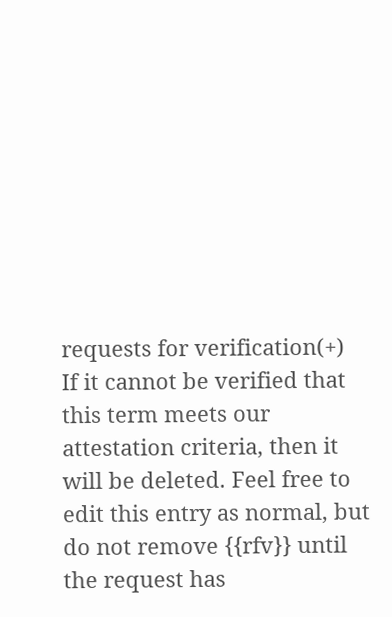requests for verification(+)
If it cannot be verified that this term meets our attestation criteria, then it will be deleted. Feel free to edit this entry as normal, but do not remove {{rfv}} until the request has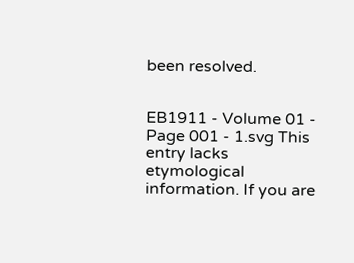been resolved.


EB1911 - Volume 01 - Page 001 - 1.svg This entry lacks etymological information. If you are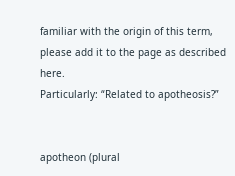familiar with the origin of this term, please add it to the page as described here.
Particularly: “Related to apotheosis?”


apotheon (plural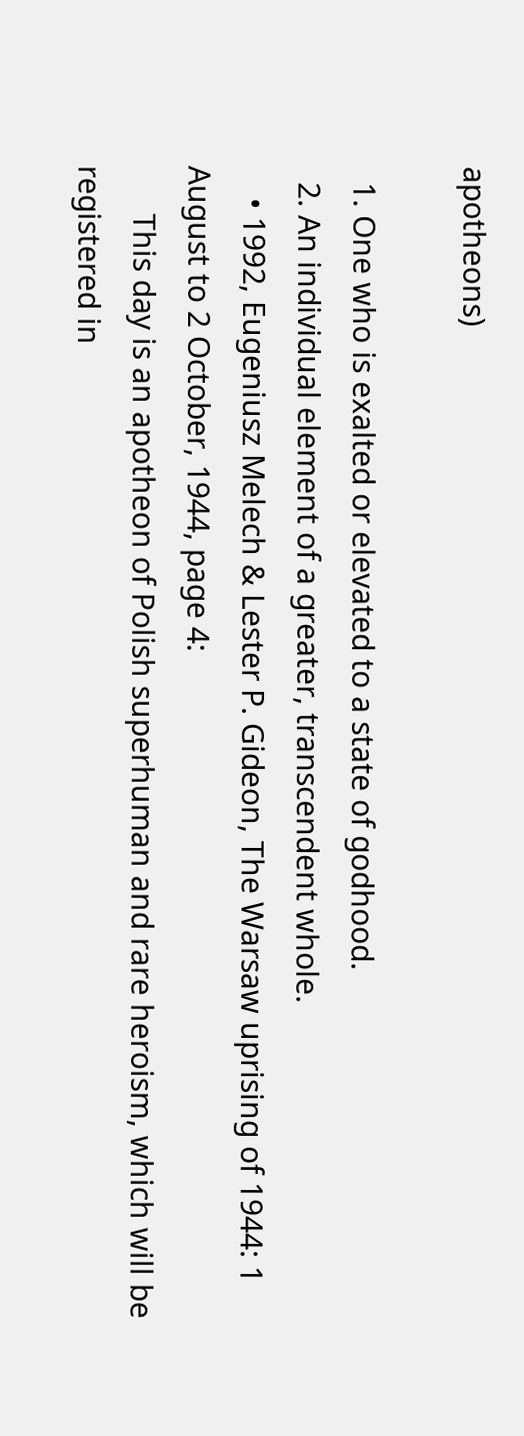apotheons)

  1. One who is exalted or elevated to a state of godhood.
  2. An individual element of a greater, transcendent whole.
    • 1992, Eugeniusz Melech & Lester P. Gideon, The Warsaw uprising of 1944: 1 August to 2 October, 1944, page 4:
      This day is an apotheon of Polish superhuman and rare heroism, which will be registered in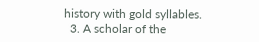history with gold syllables.
  3. A scholar of the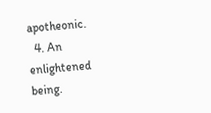apotheonic.
  4. An enlightened being.